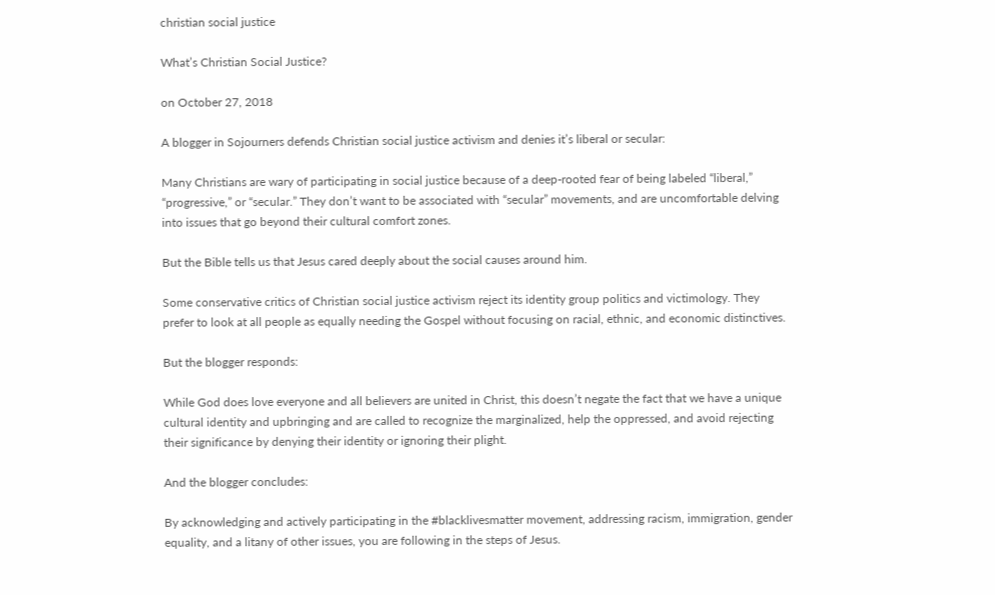christian social justice

What’s Christian Social Justice?

on October 27, 2018

A blogger in Sojourners defends Christian social justice activism and denies it’s liberal or secular:

Many Christians are wary of participating in social justice because of a deep-rooted fear of being labeled “liberal,” “progressive,” or “secular.” They don’t want to be associated with “secular” movements, and are uncomfortable delving into issues that go beyond their cultural comfort zones.

But the Bible tells us that Jesus cared deeply about the social causes around him.

Some conservative critics of Christian social justice activism reject its identity group politics and victimology. They prefer to look at all people as equally needing the Gospel without focusing on racial, ethnic, and economic distinctives.

But the blogger responds:

While God does love everyone and all believers are united in Christ, this doesn’t negate the fact that we have a unique cultural identity and upbringing and are called to recognize the marginalized, help the oppressed, and avoid rejecting their significance by denying their identity or ignoring their plight.

And the blogger concludes:

By acknowledging and actively participating in the #blacklivesmatter movement, addressing racism, immigration, gender equality, and a litany of other issues, you are following in the steps of Jesus.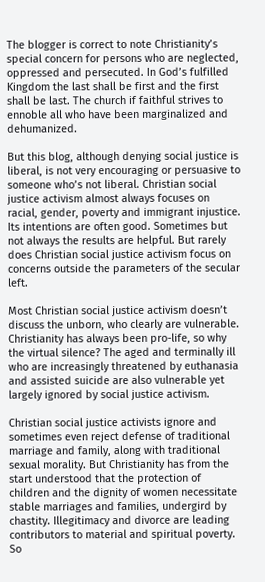The blogger is correct to note Christianity’s special concern for persons who are neglected, oppressed and persecuted. In God’s fulfilled Kingdom the last shall be first and the first shall be last. The church if faithful strives to ennoble all who have been marginalized and dehumanized.

But this blog, although denying social justice is liberal, is not very encouraging or persuasive to someone who’s not liberal. Christian social justice activism almost always focuses on racial, gender, poverty and immigrant injustice. Its intentions are often good. Sometimes but not always the results are helpful. But rarely does Christian social justice activism focus on concerns outside the parameters of the secular left.

Most Christian social justice activism doesn’t discuss the unborn, who clearly are vulnerable. Christianity has always been pro-life, so why the virtual silence? The aged and terminally ill who are increasingly threatened by euthanasia and assisted suicide are also vulnerable yet largely ignored by social justice activism.

Christian social justice activists ignore and sometimes even reject defense of traditional marriage and family, along with traditional sexual morality. But Christianity has from the start understood that the protection of children and the dignity of women necessitate stable marriages and families, undergird by chastity. Illegitimacy and divorce are leading contributors to material and spiritual poverty. So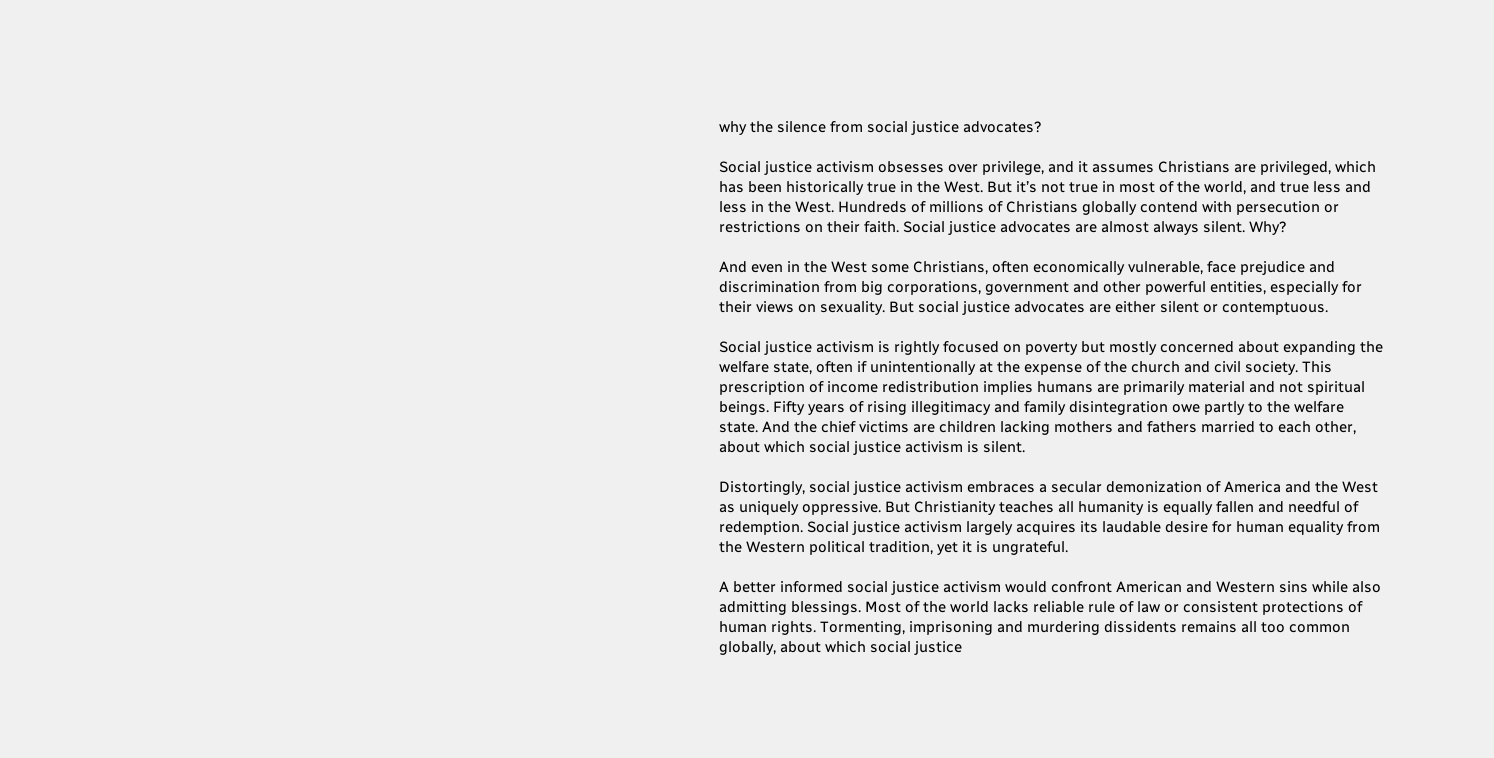why the silence from social justice advocates?

Social justice activism obsesses over privilege, and it assumes Christians are privileged, which has been historically true in the West. But it’s not true in most of the world, and true less and less in the West. Hundreds of millions of Christians globally contend with persecution or restrictions on their faith. Social justice advocates are almost always silent. Why?

And even in the West some Christians, often economically vulnerable, face prejudice and discrimination from big corporations, government and other powerful entities, especially for their views on sexuality. But social justice advocates are either silent or contemptuous.

Social justice activism is rightly focused on poverty but mostly concerned about expanding the welfare state, often if unintentionally at the expense of the church and civil society. This prescription of income redistribution implies humans are primarily material and not spiritual beings. Fifty years of rising illegitimacy and family disintegration owe partly to the welfare state. And the chief victims are children lacking mothers and fathers married to each other, about which social justice activism is silent.

Distortingly, social justice activism embraces a secular demonization of America and the West as uniquely oppressive. But Christianity teaches all humanity is equally fallen and needful of redemption. Social justice activism largely acquires its laudable desire for human equality from the Western political tradition, yet it is ungrateful.

A better informed social justice activism would confront American and Western sins while also admitting blessings. Most of the world lacks reliable rule of law or consistent protections of human rights. Tormenting, imprisoning and murdering dissidents remains all too common globally, about which social justice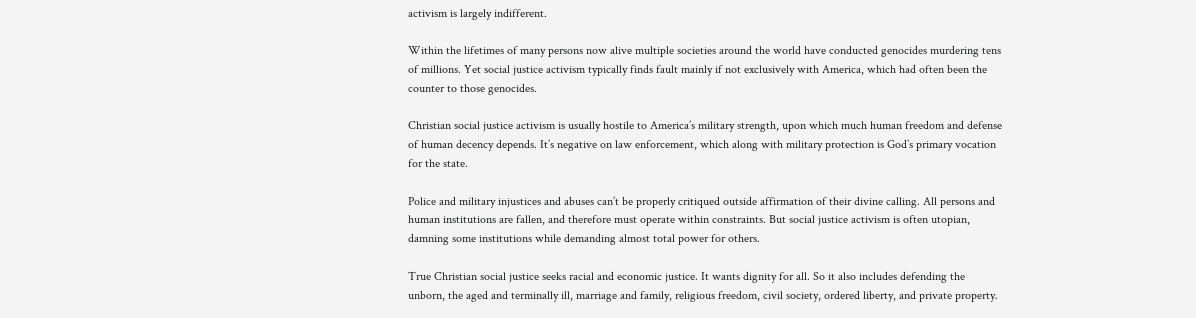activism is largely indifferent.

Within the lifetimes of many persons now alive multiple societies around the world have conducted genocides murdering tens of millions. Yet social justice activism typically finds fault mainly if not exclusively with America, which had often been the counter to those genocides.

Christian social justice activism is usually hostile to America’s military strength, upon which much human freedom and defense of human decency depends. It’s negative on law enforcement, which along with military protection is God’s primary vocation for the state.

Police and military injustices and abuses can’t be properly critiqued outside affirmation of their divine calling. All persons and human institutions are fallen, and therefore must operate within constraints. But social justice activism is often utopian, damning some institutions while demanding almost total power for others.

True Christian social justice seeks racial and economic justice. It wants dignity for all. So it also includes defending the unborn, the aged and terminally ill, marriage and family, religious freedom, civil society, ordered liberty, and private property.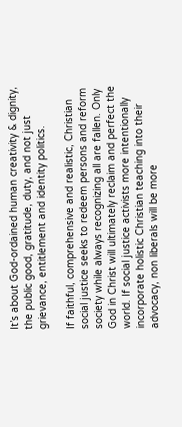It’s about God-ordained human creativity & dignity, the public good, gratitude, duty, and not just grievance, entitlement and identity politics.

If faithful, comprehensive and realistic, Christian social justice seeks to redeem persons and reform society while always recognizing all are fallen. Only God in Christ will ultimately reclaim and perfect the world. If social justice activists more intentionally incorporate holistic Christian teaching into their advocacy, non liberals will be more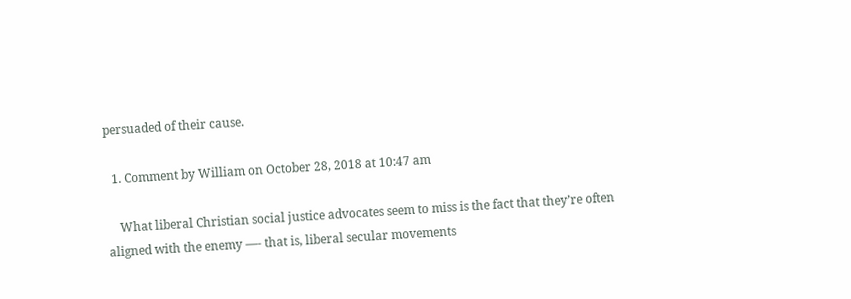persuaded of their cause.

  1. Comment by William on October 28, 2018 at 10:47 am

    What liberal Christian social justice advocates seem to miss is the fact that they’re often aligned with the enemy —- that is, liberal secular movements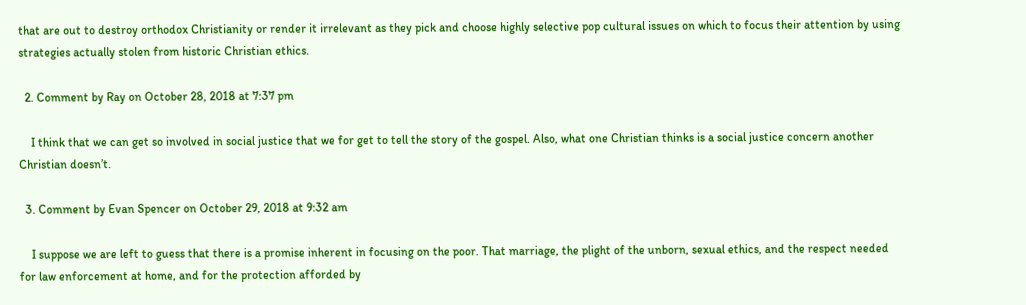that are out to destroy orthodox Christianity or render it irrelevant as they pick and choose highly selective pop cultural issues on which to focus their attention by using strategies actually stolen from historic Christian ethics.

  2. Comment by Ray on October 28, 2018 at 7:37 pm

    I think that we can get so involved in social justice that we for get to tell the story of the gospel. Also, what one Christian thinks is a social justice concern another Christian doesn’t.

  3. Comment by Evan Spencer on October 29, 2018 at 9:32 am

    I suppose we are left to guess that there is a promise inherent in focusing on the poor. That marriage, the plight of the unborn, sexual ethics, and the respect needed for law enforcement at home, and for the protection afforded by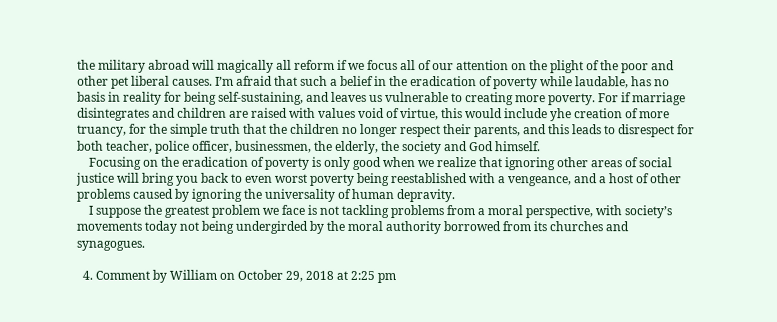the military abroad will magically all reform if we focus all of our attention on the plight of the poor and other pet liberal causes. I’m afraid that such a belief in the eradication of poverty while laudable, has no basis in reality for being self-sustaining, and leaves us vulnerable to creating more poverty. For if marriage disintegrates and children are raised with values void of virtue, this would include yhe creation of more truancy, for the simple truth that the children no longer respect their parents, and this leads to disrespect for both teacher, police officer, businessmen, the elderly, the society and God himself.
    Focusing on the eradication of poverty is only good when we realize that ignoring other areas of social justice will bring you back to even worst poverty being reestablished with a vengeance, and a host of other problems caused by ignoring the universality of human depravity.
    I suppose the greatest problem we face is not tackling problems from a moral perspective, with society’s movements today not being undergirded by the moral authority borrowed from its churches and synagogues.

  4. Comment by William on October 29, 2018 at 2:25 pm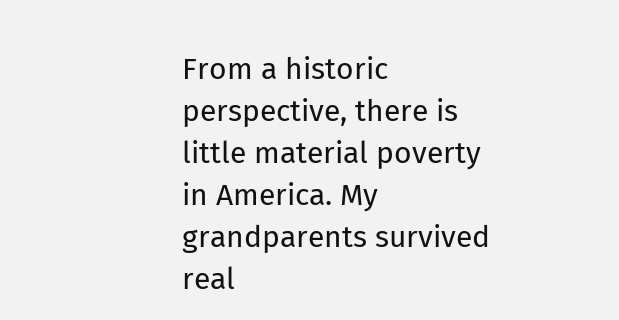From a historic perspective, there is little material poverty in America. My grandparents survived real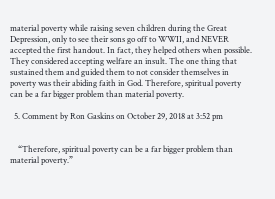material poverty while raising seven children during the Great Depression, only to see their sons go off to WWII, and NEVER accepted the first handout. In fact, they helped others when possible. They considered accepting welfare an insult. The one thing that sustained them and guided them to not consider themselves in poverty was their abiding faith in God. Therefore, spiritual poverty can be a far bigger problem than material poverty.

  5. Comment by Ron Gaskins on October 29, 2018 at 3:52 pm


    “Therefore, spiritual poverty can be a far bigger problem than material poverty.”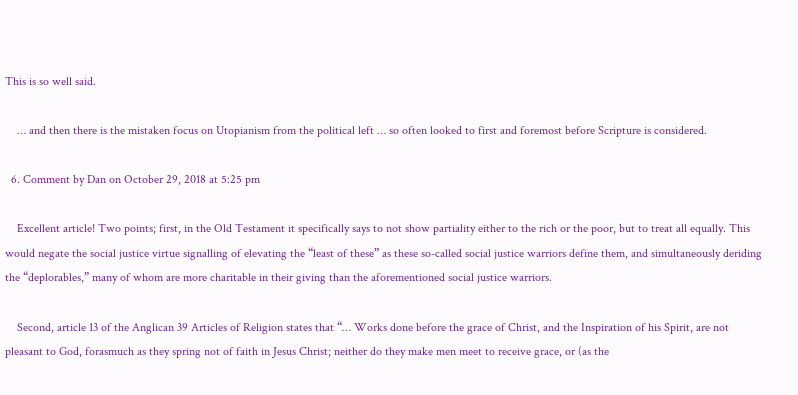This is so well said.

    … and then there is the mistaken focus on Utopianism from the political left … so often looked to first and foremost before Scripture is considered.

  6. Comment by Dan on October 29, 2018 at 5:25 pm

    Excellent article! Two points; first, in the Old Testament it specifically says to not show partiality either to the rich or the poor, but to treat all equally. This would negate the social justice virtue signalling of elevating the “least of these” as these so-called social justice warriors define them, and simultaneously deriding the “deplorables,” many of whom are more charitable in their giving than the aforementioned social justice warriors.

    Second, article 13 of the Anglican 39 Articles of Religion states that “… Works done before the grace of Christ, and the Inspiration of his Spirit, are not pleasant to God, forasmuch as they spring not of faith in Jesus Christ; neither do they make men meet to receive grace, or (as the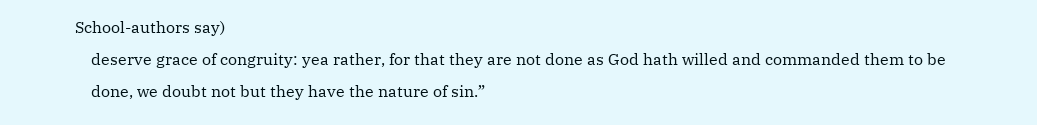School-authors say)
    deserve grace of congruity: yea rather, for that they are not done as God hath willed and commanded them to be
    done, we doubt not but they have the nature of sin.”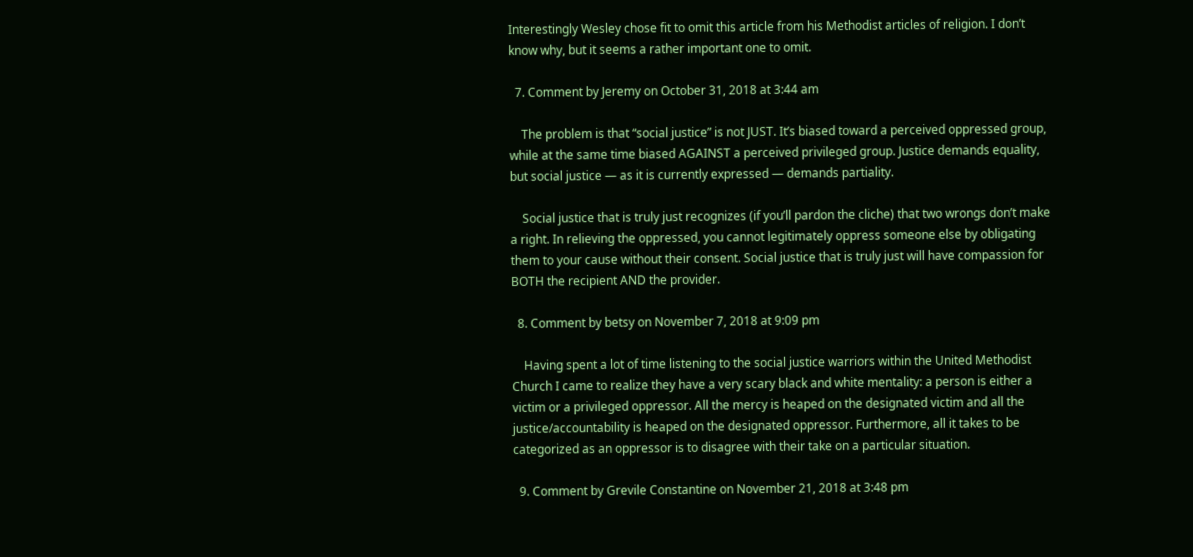Interestingly Wesley chose fit to omit this article from his Methodist articles of religion. I don’t know why, but it seems a rather important one to omit.

  7. Comment by Jeremy on October 31, 2018 at 3:44 am

    The problem is that “social justice” is not JUST. It’s biased toward a perceived oppressed group, while at the same time biased AGAINST a perceived privileged group. Justice demands equality, but social justice — as it is currently expressed — demands partiality.

    Social justice that is truly just recognizes (if you’ll pardon the cliche) that two wrongs don’t make a right. In relieving the oppressed, you cannot legitimately oppress someone else by obligating them to your cause without their consent. Social justice that is truly just will have compassion for BOTH the recipient AND the provider.

  8. Comment by betsy on November 7, 2018 at 9:09 pm

    Having spent a lot of time listening to the social justice warriors within the United Methodist Church I came to realize they have a very scary black and white mentality: a person is either a victim or a privileged oppressor. All the mercy is heaped on the designated victim and all the justice/accountability is heaped on the designated oppressor. Furthermore, all it takes to be categorized as an oppressor is to disagree with their take on a particular situation.

  9. Comment by Grevile Constantine on November 21, 2018 at 3:48 pm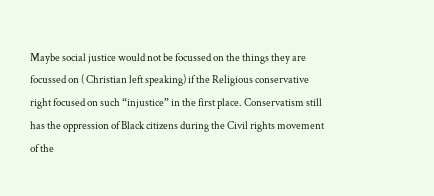Maybe social justice would not be focussed on the things they are focussed on ( Christian left speaking) if the Religious conservative right focused on such “injustice” in the first place. Conservatism still has the oppression of Black citizens during the Civil rights movement of the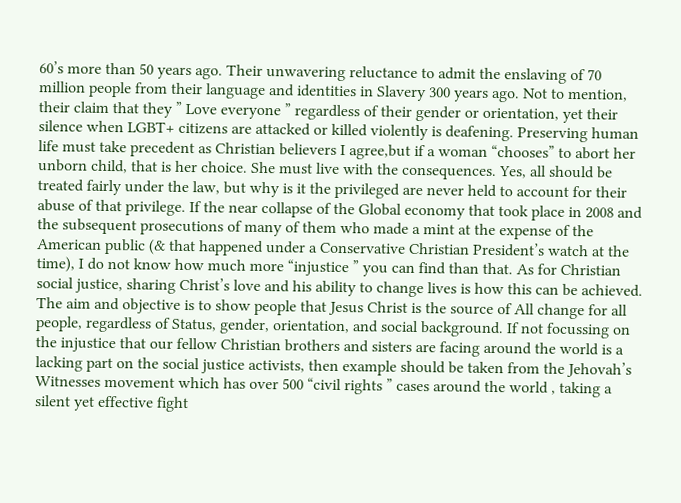60’s more than 50 years ago. Their unwavering reluctance to admit the enslaving of 70 million people from their language and identities in Slavery 300 years ago. Not to mention, their claim that they ” Love everyone ” regardless of their gender or orientation, yet their silence when LGBT+ citizens are attacked or killed violently is deafening. Preserving human life must take precedent as Christian believers I agree,but if a woman “chooses” to abort her unborn child, that is her choice. She must live with the consequences. Yes, all should be treated fairly under the law, but why is it the privileged are never held to account for their abuse of that privilege. If the near collapse of the Global economy that took place in 2008 and the subsequent prosecutions of many of them who made a mint at the expense of the American public (& that happened under a Conservative Christian President’s watch at the time), I do not know how much more “injustice ” you can find than that. As for Christian social justice, sharing Christ’s love and his ability to change lives is how this can be achieved. The aim and objective is to show people that Jesus Christ is the source of All change for all people, regardless of Status, gender, orientation, and social background. If not focussing on the injustice that our fellow Christian brothers and sisters are facing around the world is a lacking part on the social justice activists, then example should be taken from the Jehovah’s Witnesses movement which has over 500 “civil rights ” cases around the world , taking a silent yet effective fight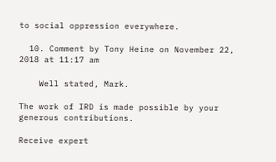to social oppression everywhere.

  10. Comment by Tony Heine on November 22, 2018 at 11:17 am

    Well stated, Mark.

The work of IRD is made possible by your generous contributions.

Receive expert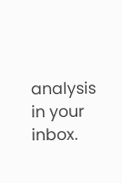analysis in your inbox.